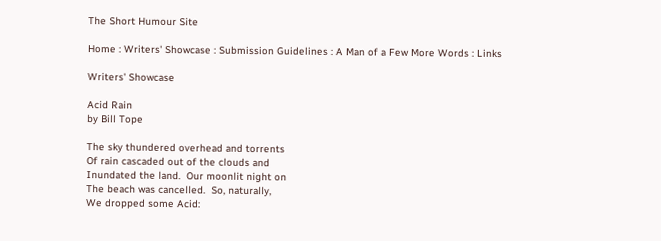The Short Humour Site

Home : Writers' Showcase : Submission Guidelines : A Man of a Few More Words : Links

Writers' Showcase

Acid Rain
by Bill Tope

The sky thundered overhead and torrents
Of rain cascaded out of the clouds and
Inundated the land.  Our moonlit night on
The beach was cancelled.  So, naturally,
We dropped some Acid: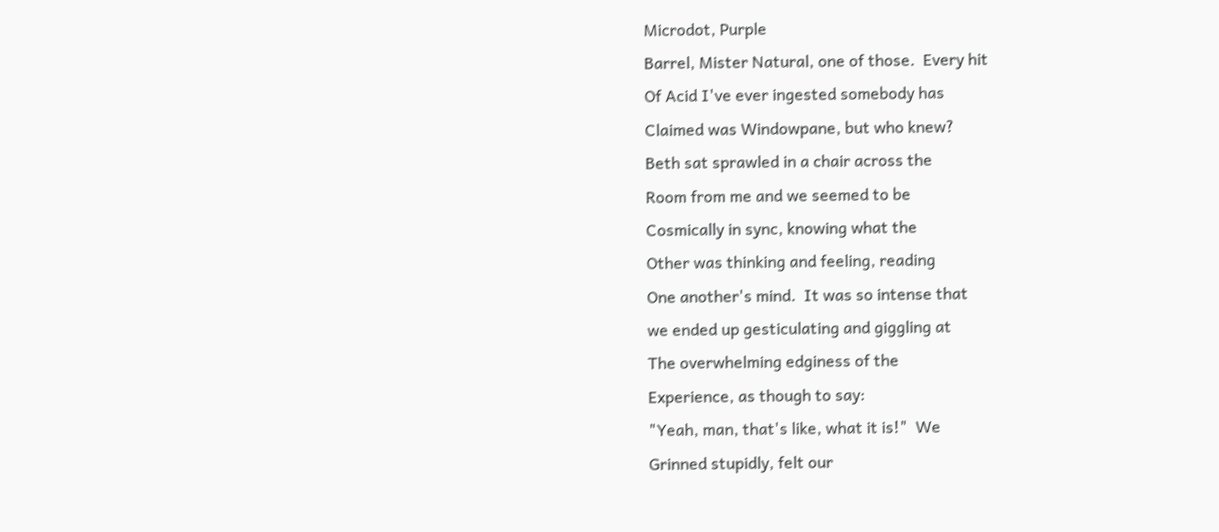Microdot, Purple
Barrel, Mister Natural, one of those.  Every hit
Of Acid I've ever ingested somebody has
Claimed was Windowpane, but who knew?
Beth sat sprawled in a chair across the
Room from me and we seemed to be
Cosmically in sync, knowing what the
Other was thinking and feeling, reading
One another's mind.  It was so intense that
we ended up gesticulating and giggling at
The overwhelming edginess of the
Experience, as though to say:
"Yeah, man, that's like, what it is!"  We
Grinned stupidly, felt our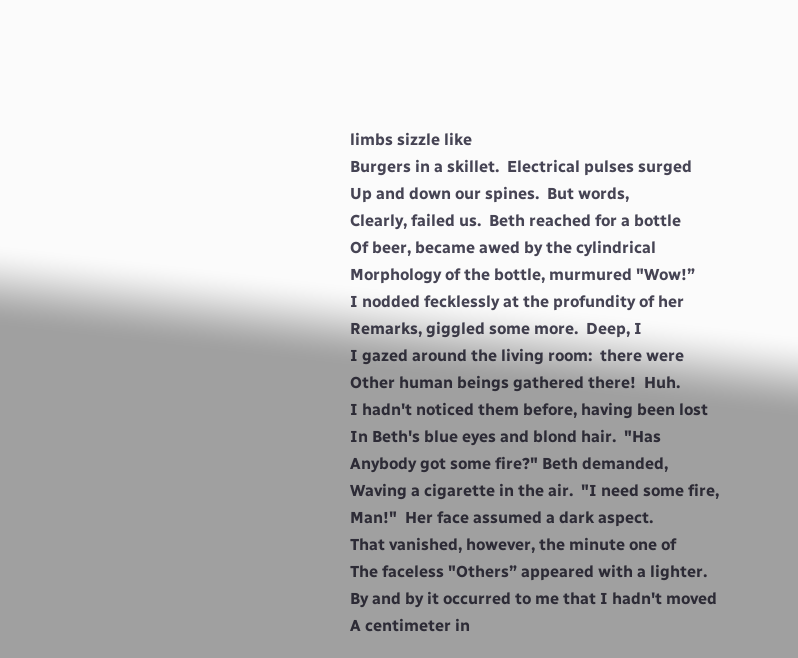limbs sizzle like
Burgers in a skillet.  Electrical pulses surged
Up and down our spines.  But words,
Clearly, failed us.  Beth reached for a bottle
Of beer, became awed by the cylindrical
Morphology of the bottle, murmured "Wow!”
I nodded fecklessly at the profundity of her
Remarks, giggled some more.  Deep, I
I gazed around the living room:  there were
Other human beings gathered there!  Huh.
I hadn't noticed them before, having been lost
In Beth's blue eyes and blond hair.  "Has
Anybody got some fire?" Beth demanded,
Waving a cigarette in the air.  "I need some fire,
Man!"  Her face assumed a dark aspect.
That vanished, however, the minute one of
The faceless "Others” appeared with a lighter.
By and by it occurred to me that I hadn't moved
A centimeter in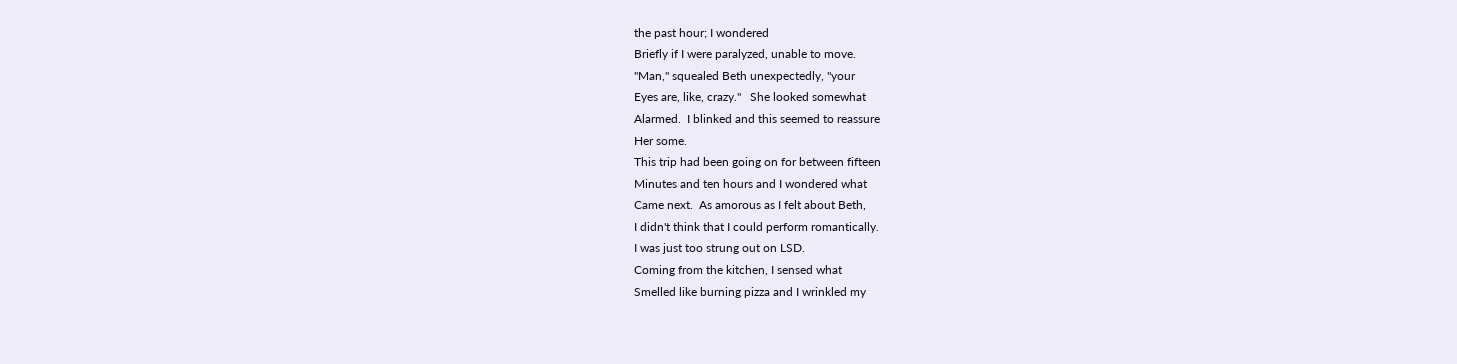the past hour; I wondered
Briefly if I were paralyzed, unable to move.
"Man," squealed Beth unexpectedly, "your
Eyes are, like, crazy."   She looked somewhat
Alarmed.  I blinked and this seemed to reassure
Her some.
This trip had been going on for between fifteen
Minutes and ten hours and I wondered what
Came next.  As amorous as I felt about Beth,
I didn't think that I could perform romantically.
I was just too strung out on LSD.
Coming from the kitchen, I sensed what
Smelled like burning pizza and I wrinkled my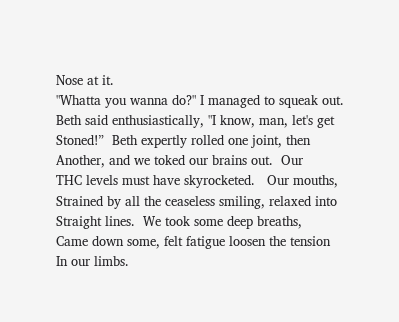Nose at it.
"Whatta you wanna do?" I managed to squeak out.
Beth said enthusiastically, "I know, man, let's get
Stoned!”  Beth expertly rolled one joint, then
Another, and we toked our brains out.  Our
THC levels must have skyrocketed.   Our mouths,
Strained by all the ceaseless smiling, relaxed into
Straight lines.  We took some deep breaths,
Came down some, felt fatigue loosen the tension
In our limbs.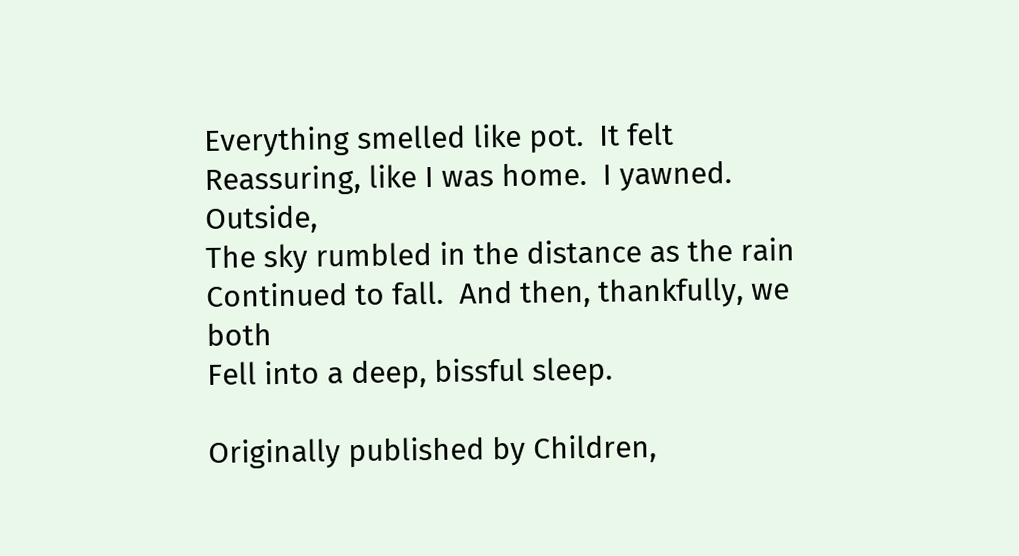Everything smelled like pot.  It felt
Reassuring, like I was home.  I yawned.  Outside,
The sky rumbled in the distance as the rain
Continued to fall.  And then, thankfully, we both
Fell into a deep, bissful sleep.

Originally published by Children,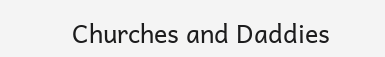Churches and Daddies